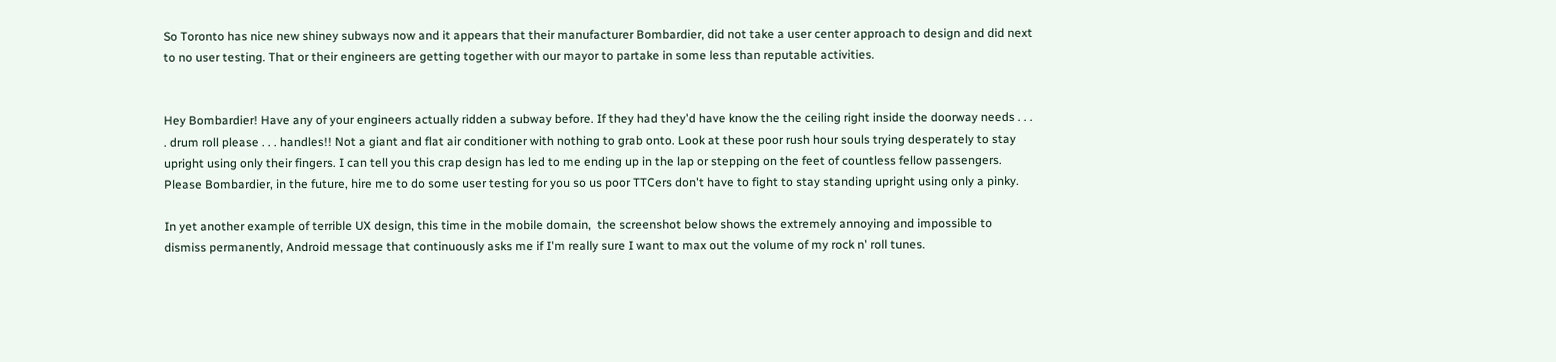So Toronto has nice new shiney subways now and it appears that their manufacturer Bombardier, did not take a user center approach to design and did next to no user testing. That or their engineers are getting together with our mayor to partake in some less than reputable activities.


Hey Bombardier! Have any of your engineers actually ridden a subway before. If they had they'd have know the the ceiling right inside the doorway needs . . . . drum roll please . . . handles!! Not a giant and flat air conditioner with nothing to grab onto. Look at these poor rush hour souls trying desperately to stay upright using only their fingers. I can tell you this crap design has led to me ending up in the lap or stepping on the feet of countless fellow passengers. Please Bombardier, in the future, hire me to do some user testing for you so us poor TTCers don't have to fight to stay standing upright using only a pinky.

In yet another example of terrible UX design, this time in the mobile domain,  the screenshot below shows the extremely annoying and impossible to dismiss permanently, Android message that continuously asks me if I'm really sure I want to max out the volume of my rock n' roll tunes.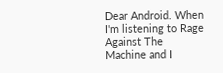Dear Android. When I'm listening to Rage Against The Machine and I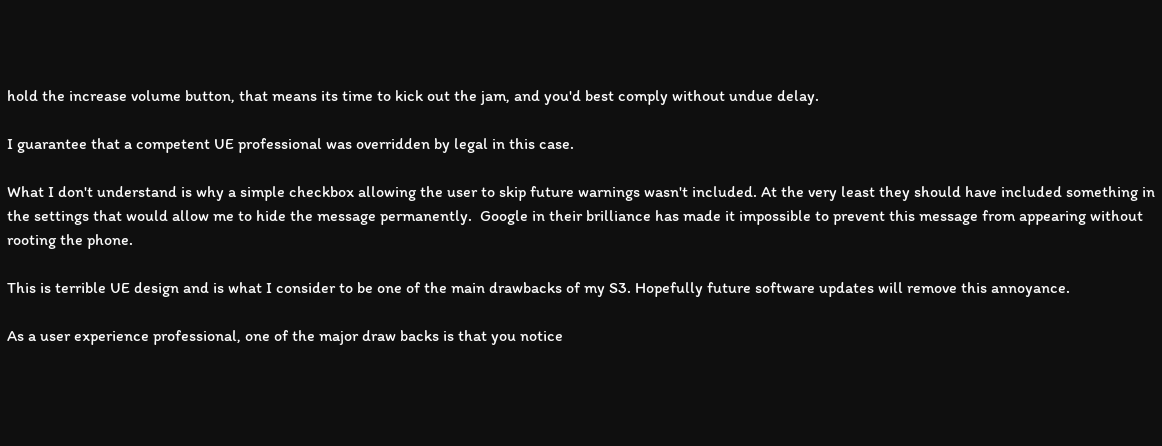hold the increase volume button, that means its time to kick out the jam, and you'd best comply without undue delay.

I guarantee that a competent UE professional was overridden by legal in this case.

What I don't understand is why a simple checkbox allowing the user to skip future warnings wasn't included. At the very least they should have included something in the settings that would allow me to hide the message permanently.  Google in their brilliance has made it impossible to prevent this message from appearing without rooting the phone.

This is terrible UE design and is what I consider to be one of the main drawbacks of my S3. Hopefully future software updates will remove this annoyance.

As a user experience professional, one of the major draw backs is that you notice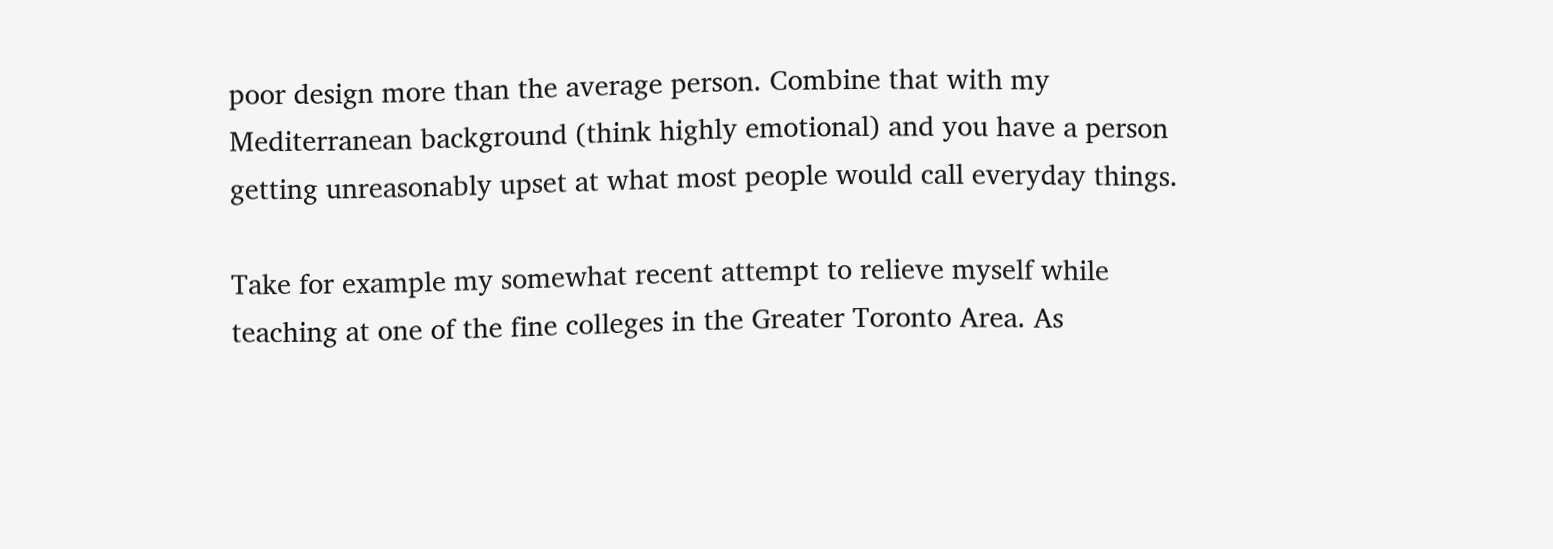poor design more than the average person. Combine that with my Mediterranean background (think highly emotional) and you have a person getting unreasonably upset at what most people would call everyday things.

Take for example my somewhat recent attempt to relieve myself while teaching at one of the fine colleges in the Greater Toronto Area. As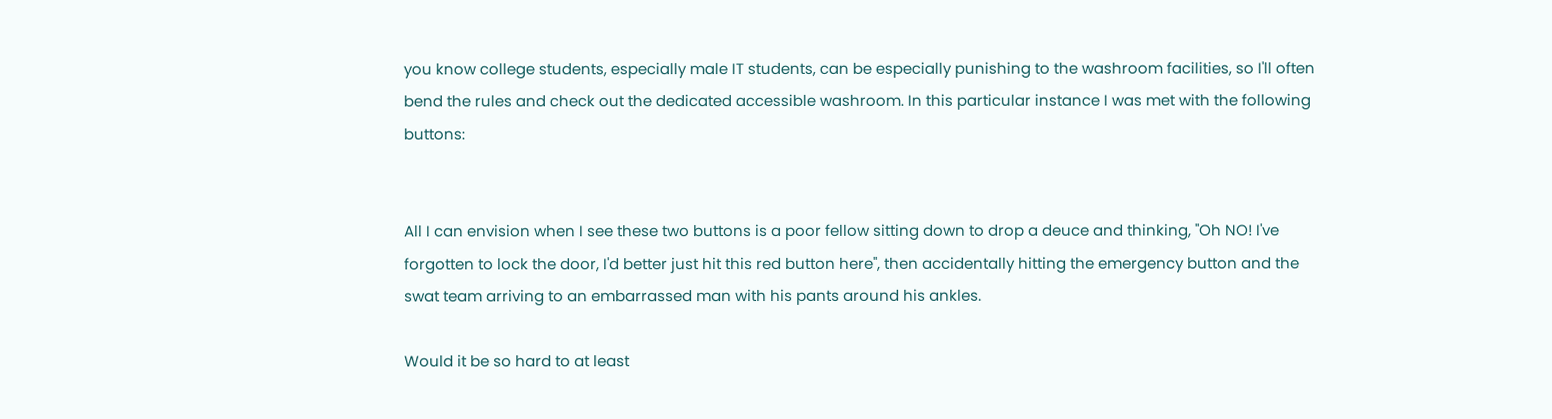you know college students, especially male IT students, can be especially punishing to the washroom facilities, so I'll often bend the rules and check out the dedicated accessible washroom. In this particular instance I was met with the following buttons:


All I can envision when I see these two buttons is a poor fellow sitting down to drop a deuce and thinking, "Oh NO! I've forgotten to lock the door, I'd better just hit this red button here", then accidentally hitting the emergency button and the swat team arriving to an embarrassed man with his pants around his ankles.

Would it be so hard to at least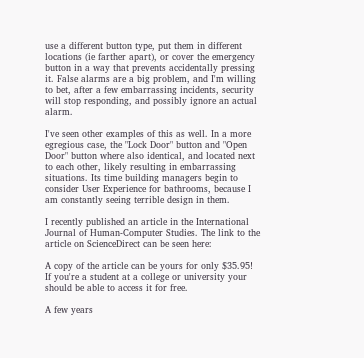use a different button type, put them in different locations (ie farther apart), or cover the emergency button in a way that prevents accidentally pressing it. False alarms are a big problem, and I'm willing to bet, after a few embarrassing incidents, security will stop responding, and possibly ignore an actual alarm.

I've seen other examples of this as well. In a more egregious case, the "Lock Door" button and "Open Door" button where also identical, and located next to each other, likely resulting in embarrassing situations. Its time building managers begin to consider User Experience for bathrooms, because I am constantly seeing terrible design in them.

I recently published an article in the International Journal of Human-Computer Studies. The link to the article on ScienceDirect can be seen here:

A copy of the article can be yours for only $35.95! If you're a student at a college or university your should be able to access it for free.

A few years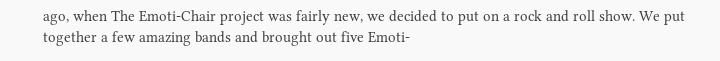ago, when The Emoti-Chair project was fairly new, we decided to put on a rock and roll show. We put together a few amazing bands and brought out five Emoti-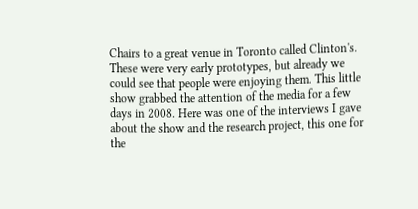Chairs to a great venue in Toronto called Clinton's. These were very early prototypes, but already we could see that people were enjoying them. This little show grabbed the attention of the media for a few days in 2008. Here was one of the interviews I gave about the show and the research project, this one for the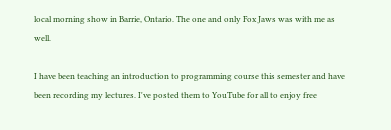local morning show in Barrie, Ontario. The one and only Fox Jaws was with me as well.

I have been teaching an introduction to programming course this semester and have been recording my lectures. I've posted them to YouTube for all to enjoy free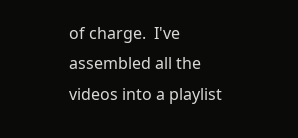of charge.  I've assembled all the videos into a playlist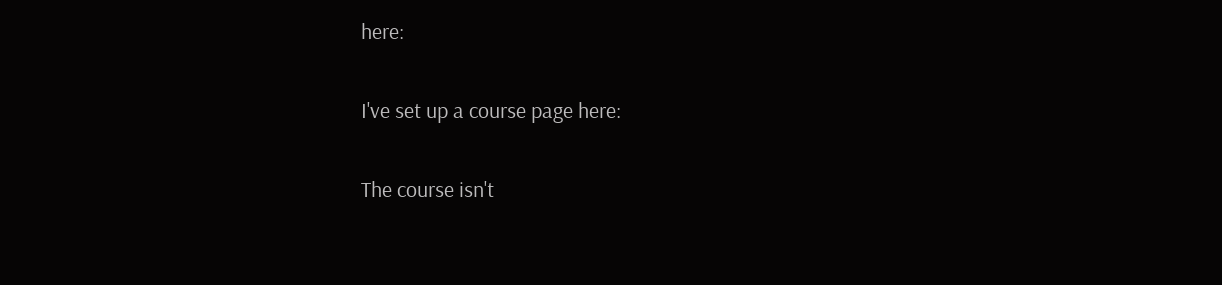here:

I've set up a course page here:

The course isn't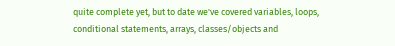quite complete yet, but to date we've covered variables, loops, conditional statements, arrays, classes/objects and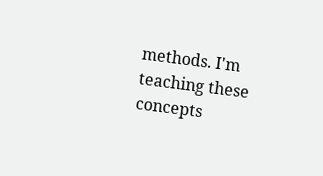methods. I'm teaching these concepts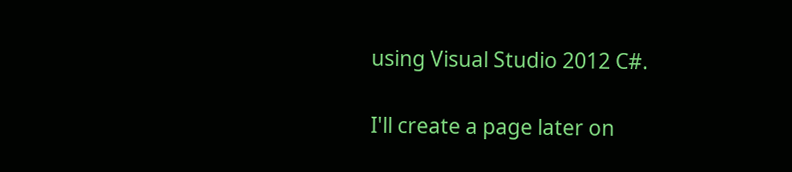using Visual Studio 2012 C#.

I'll create a page later on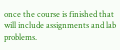once the course is finished that will include assignments and lab problems.